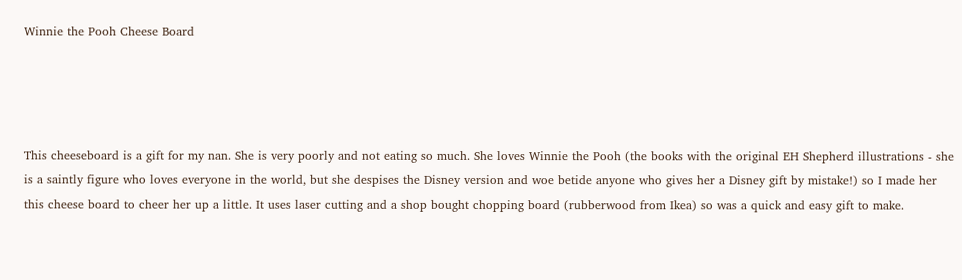Winnie the Pooh Cheese Board




This cheeseboard is a gift for my nan. She is very poorly and not eating so much. She loves Winnie the Pooh (the books with the original EH Shepherd illustrations - she is a saintly figure who loves everyone in the world, but she despises the Disney version and woe betide anyone who gives her a Disney gift by mistake!) so I made her this cheese board to cheer her up a little. It uses laser cutting and a shop bought chopping board (rubberwood from Ikea) so was a quick and easy gift to make.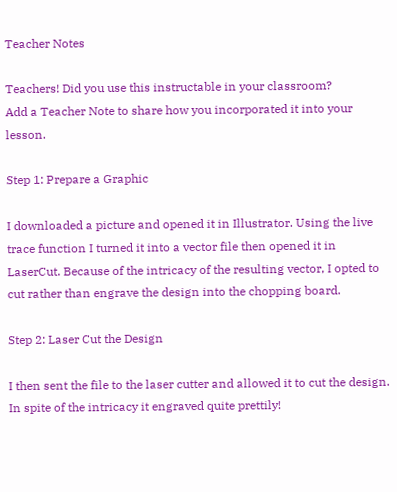Teacher Notes

Teachers! Did you use this instructable in your classroom?
Add a Teacher Note to share how you incorporated it into your lesson.

Step 1: Prepare a Graphic

I downloaded a picture and opened it in Illustrator. Using the live trace function I turned it into a vector file then opened it in LaserCut. Because of the intricacy of the resulting vector, I opted to cut rather than engrave the design into the chopping board.

Step 2: Laser Cut the Design

I then sent the file to the laser cutter and allowed it to cut the design. In spite of the intricacy it engraved quite prettily!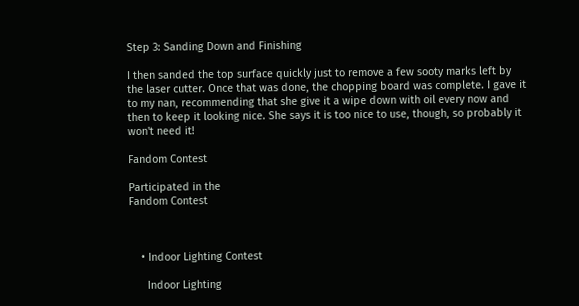Step 3: Sanding Down and Finishing

I then sanded the top surface quickly just to remove a few sooty marks left by the laser cutter. Once that was done, the chopping board was complete. I gave it to my nan, recommending that she give it a wipe down with oil every now and then to keep it looking nice. She says it is too nice to use, though, so probably it won't need it!

Fandom Contest

Participated in the
Fandom Contest



    • Indoor Lighting Contest

      Indoor Lighting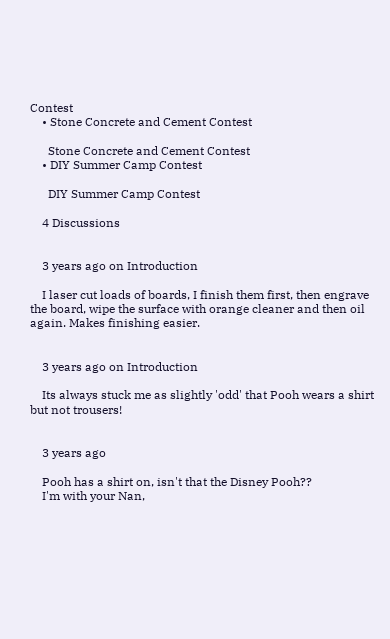Contest
    • Stone Concrete and Cement Contest

      Stone Concrete and Cement Contest
    • DIY Summer Camp Contest

      DIY Summer Camp Contest

    4 Discussions


    3 years ago on Introduction

    I laser cut loads of boards, I finish them first, then engrave the board, wipe the surface with orange cleaner and then oil again. Makes finishing easier.


    3 years ago on Introduction

    Its always stuck me as slightly 'odd' that Pooh wears a shirt but not trousers!


    3 years ago

    Pooh has a shirt on, isn't that the Disney Pooh??
    I'm with your Nan,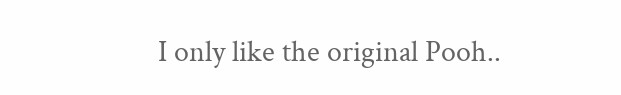I only like the original Pooh..